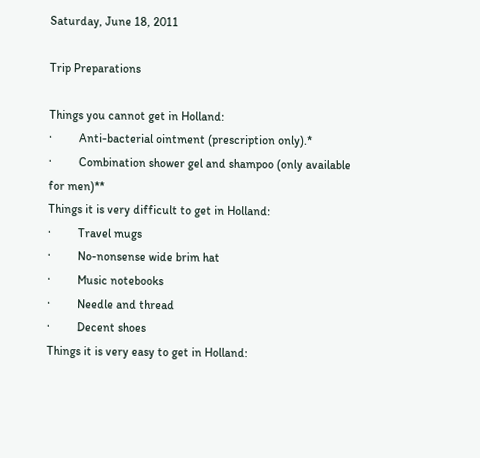Saturday, June 18, 2011

Trip Preparations

Things you cannot get in Holland:
·         Anti-bacterial ointment (prescription only).*
·         Combination shower gel and shampoo (only available for men)**
Things it is very difficult to get in Holland:
·         Travel mugs
·         No-nonsense wide brim hat
·         Music notebooks
·         Needle and thread
·         Decent shoes
Things it is very easy to get in Holland: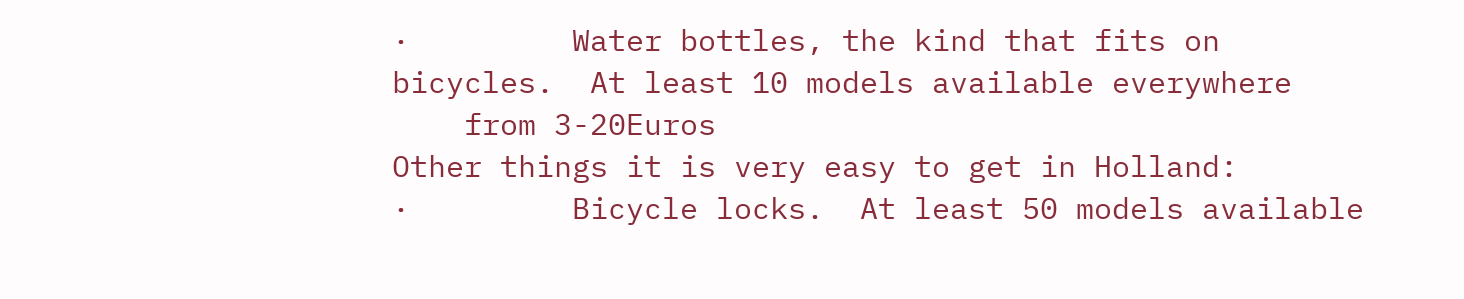·         Water bottles, the kind that fits on bicycles.  At least 10 models available everywhere
    from 3-20Euros
Other things it is very easy to get in Holland:
·         Bicycle locks.  At least 50 models available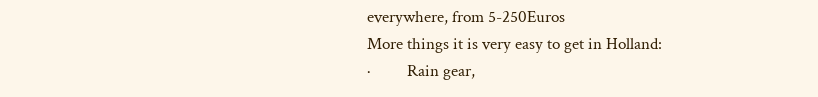everywhere, from 5-250Euros
More things it is very easy to get in Holland:
·         Rain gear,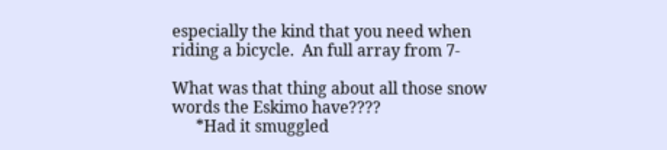especially the kind that you need when riding a bicycle.  An full array from 7-

What was that thing about all those snow words the Eskimo have????
      *Had it smuggled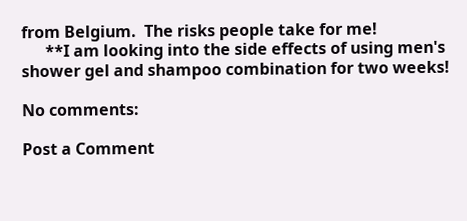from Belgium.  The risks people take for me!
      **I am looking into the side effects of using men's shower gel and shampoo combination for two weeks!

No comments:

Post a Comment